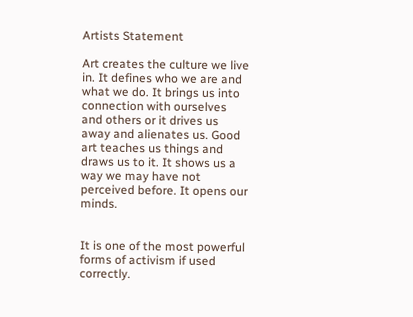Artists Statement

Art creates the culture we live in. It defines who we are and what we do. It brings us into connection with ourselves and others or it drives us away and alienates us. Good art teaches us things and draws us to it. It shows us a way we may have not perceived before. It opens our minds.


It is one of the most powerful forms of activism if used correctly.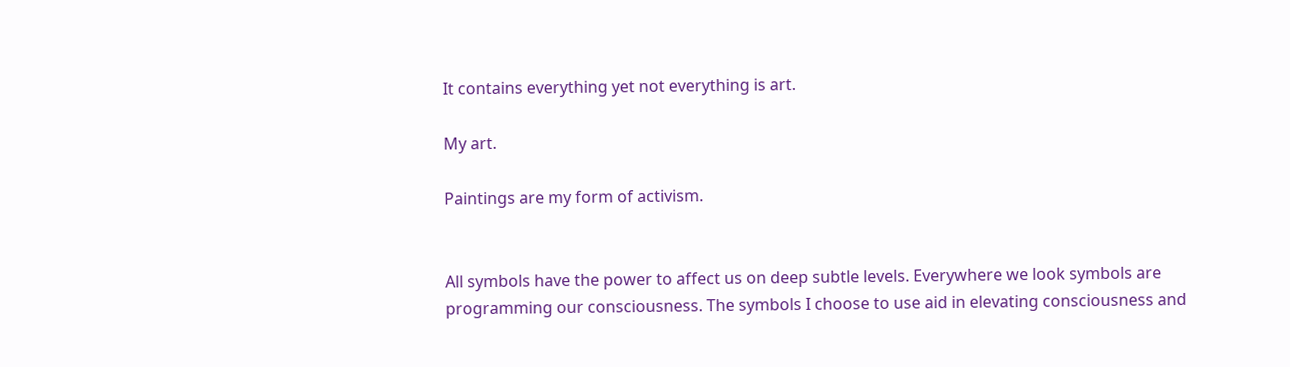It contains everything yet not everything is art.

My art.

Paintings are my form of activism.


All symbols have the power to affect us on deep subtle levels. Everywhere we look symbols are programming our consciousness. The symbols I choose to use aid in elevating consciousness and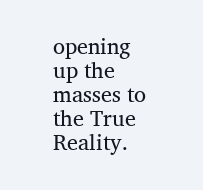opening up the masses to the True Reality.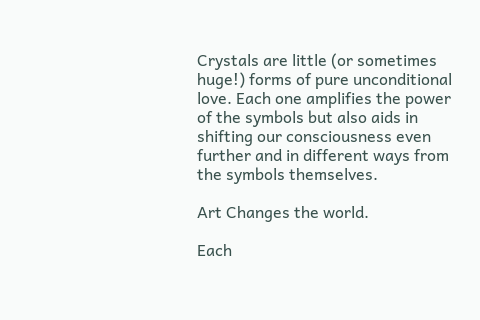Crystals are little (or sometimes huge!) forms of pure unconditional love. Each one amplifies the power of the symbols but also aids in shifting our consciousness even further and in different ways from the symbols themselves.

Art Changes the world.

Each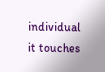individual it touches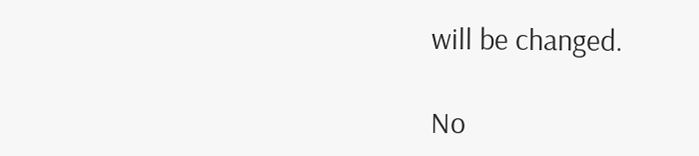will be changed.

No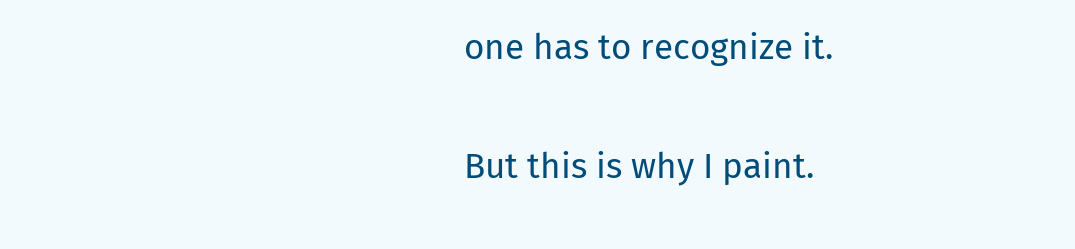one has to recognize it.

But this is why I paint.